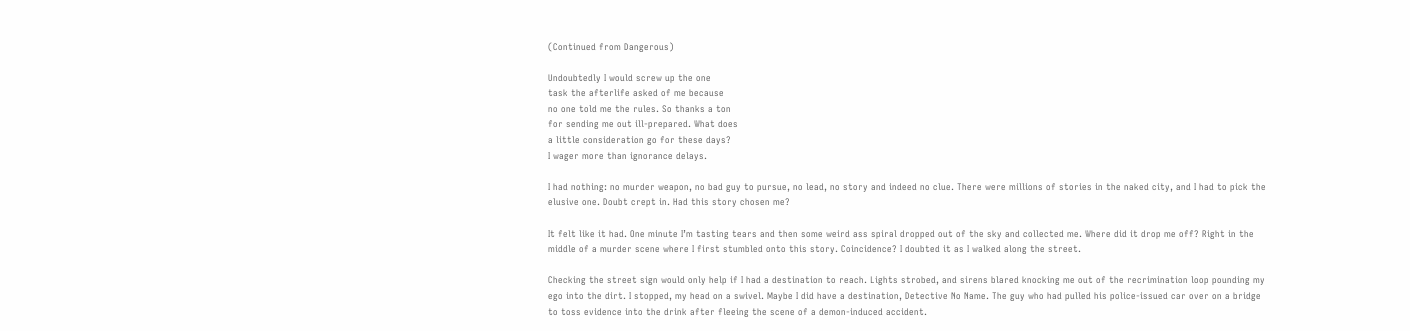(Continued from Dangerous)

Undoubtedly I would screw up the one
task the afterlife asked of me because
no one told me the rules. So thanks a ton
for sending me out ill-prepared. What does
a little consideration go for these days?
I wager more than ignorance delays.

I had nothing: no murder weapon, no bad guy to pursue, no lead, no story and indeed no clue. There were millions of stories in the naked city, and I had to pick the elusive one. Doubt crept in. Had this story chosen me?

It felt like it had. One minute I’m tasting tears and then some weird ass spiral dropped out of the sky and collected me. Where did it drop me off? Right in the middle of a murder scene where I first stumbled onto this story. Coincidence? I doubted it as I walked along the street.

Checking the street sign would only help if I had a destination to reach. Lights strobed, and sirens blared knocking me out of the recrimination loop pounding my ego into the dirt. I stopped, my head on a swivel. Maybe I did have a destination, Detective No Name. The guy who had pulled his police-issued car over on a bridge to toss evidence into the drink after fleeing the scene of a demon-induced accident.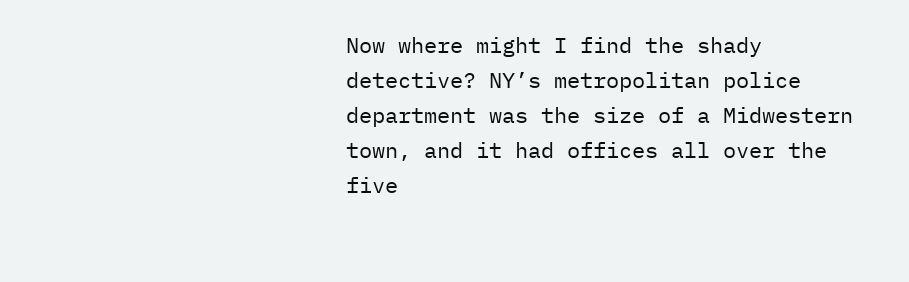Now where might I find the shady detective? NY’s metropolitan police department was the size of a Midwestern town, and it had offices all over the five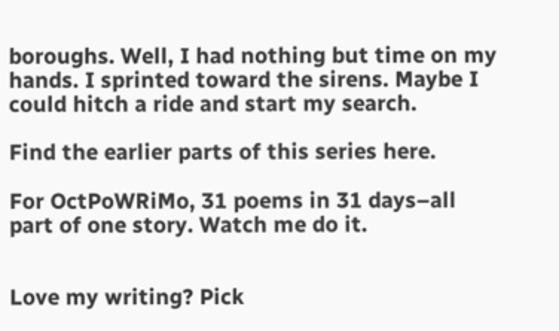boroughs. Well, I had nothing but time on my hands. I sprinted toward the sirens. Maybe I could hitch a ride and start my search.

Find the earlier parts of this series here.

For OctPoWRiMo, 31 poems in 31 days–all part of one story. Watch me do it.


Love my writing? Pick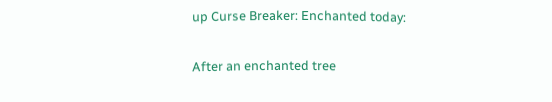up Curse Breaker: Enchanted today:

After an enchanted tree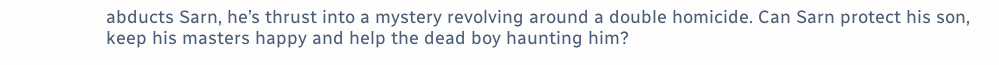abducts Sarn, he’s thrust into a mystery revolving around a double homicide. Can Sarn protect his son, keep his masters happy and help the dead boy haunting him?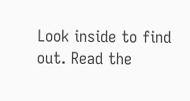Look inside to find out. Read the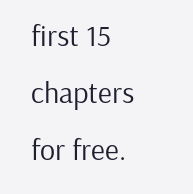first 15 chapters for free.